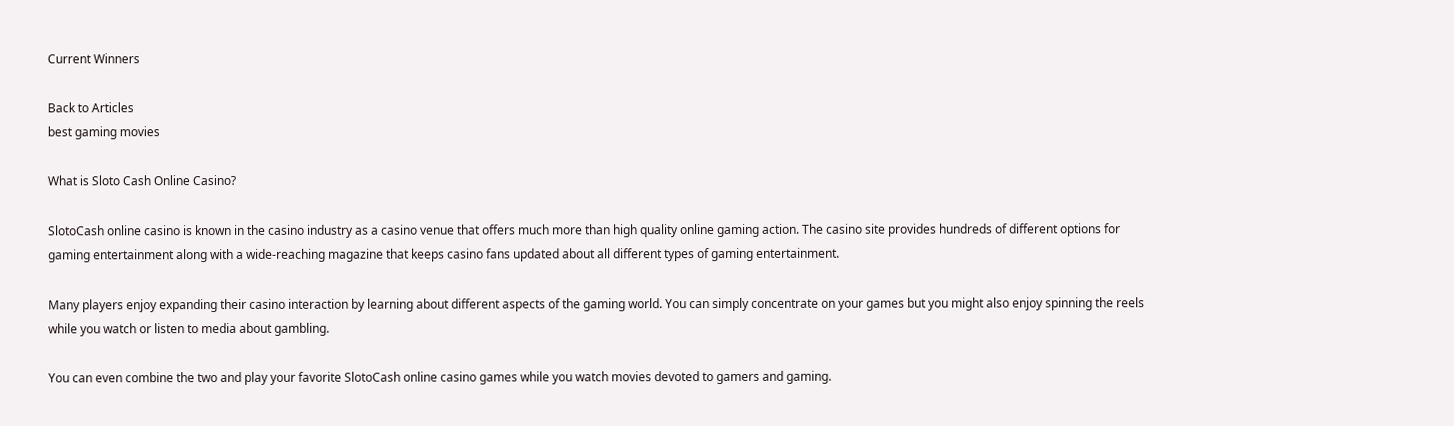Current Winners

Back to Articles
best gaming movies

What is Sloto Cash Online Casino?

SlotoCash online casino is known in the casino industry as a casino venue that offers much more than high quality online gaming action. The casino site provides hundreds of different options for gaming entertainment along with a wide-reaching magazine that keeps casino fans updated about all different types of gaming entertainment.

Many players enjoy expanding their casino interaction by learning about different aspects of the gaming world. You can simply concentrate on your games but you might also enjoy spinning the reels while you watch or listen to media about gambling.

You can even combine the two and play your favorite SlotoCash online casino games while you watch movies devoted to gamers and gaming.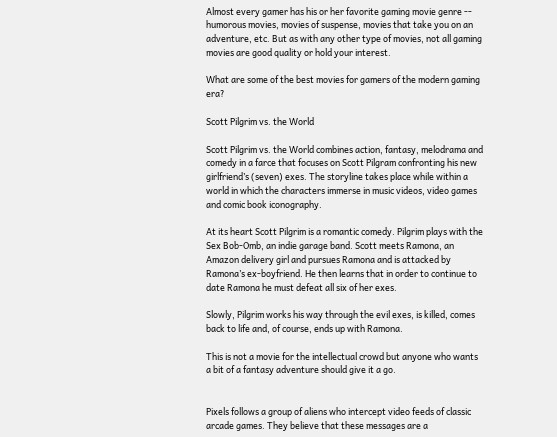Almost every gamer has his or her favorite gaming movie genre -- humorous movies, movies of suspense, movies that take you on an adventure, etc. But as with any other type of movies, not all gaming movies are good quality or hold your interest.

What are some of the best movies for gamers of the modern gaming era?

Scott Pilgrim vs. the World

Scott Pilgrim vs. the World combines action, fantasy, melodrama and comedy in a farce that focuses on Scott Pilgram confronting his new girlfriend’s (seven) exes. The storyline takes place while within a world in which the characters immerse in music videos, video games and comic book iconography.

At its heart Scott Pilgrim is a romantic comedy. Pilgrim plays with the Sex Bob-Omb, an indie garage band. Scott meets Ramona, an Amazon delivery girl and pursues Ramona and is attacked by Ramona’s ex-boyfriend. He then learns that in order to continue to date Ramona he must defeat all six of her exes.

Slowly, Pilgrim works his way through the evil exes, is killed, comes back to life and, of course, ends up with Ramona.

This is not a movie for the intellectual crowd but anyone who wants a bit of a fantasy adventure should give it a go.


Pixels follows a group of aliens who intercept video feeds of classic arcade games. They believe that these messages are a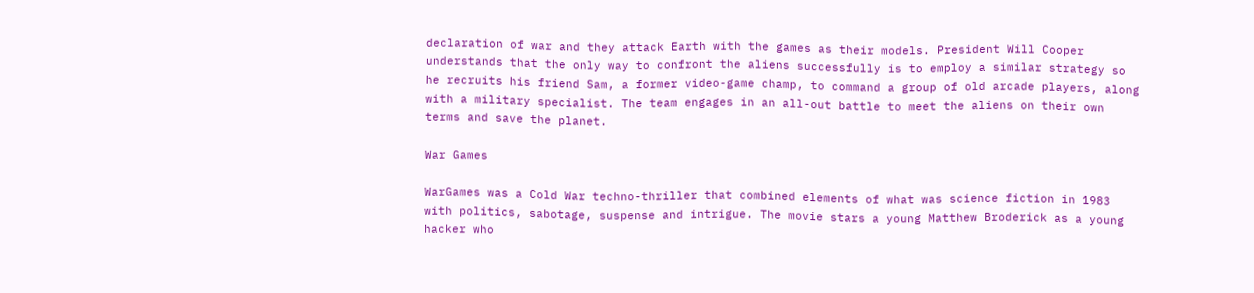declaration of war and they attack Earth with the games as their models. President Will Cooper understands that the only way to confront the aliens successfully is to employ a similar strategy so he recruits his friend Sam, a former video-game champ, to command a group of old arcade players, along with a military specialist. The team engages in an all-out battle to meet the aliens on their own terms and save the planet.

War Games

WarGames was a Cold War techno-thriller that combined elements of what was science fiction in 1983 with politics, sabotage, suspense and intrigue. The movie stars a young Matthew Broderick as a young hacker who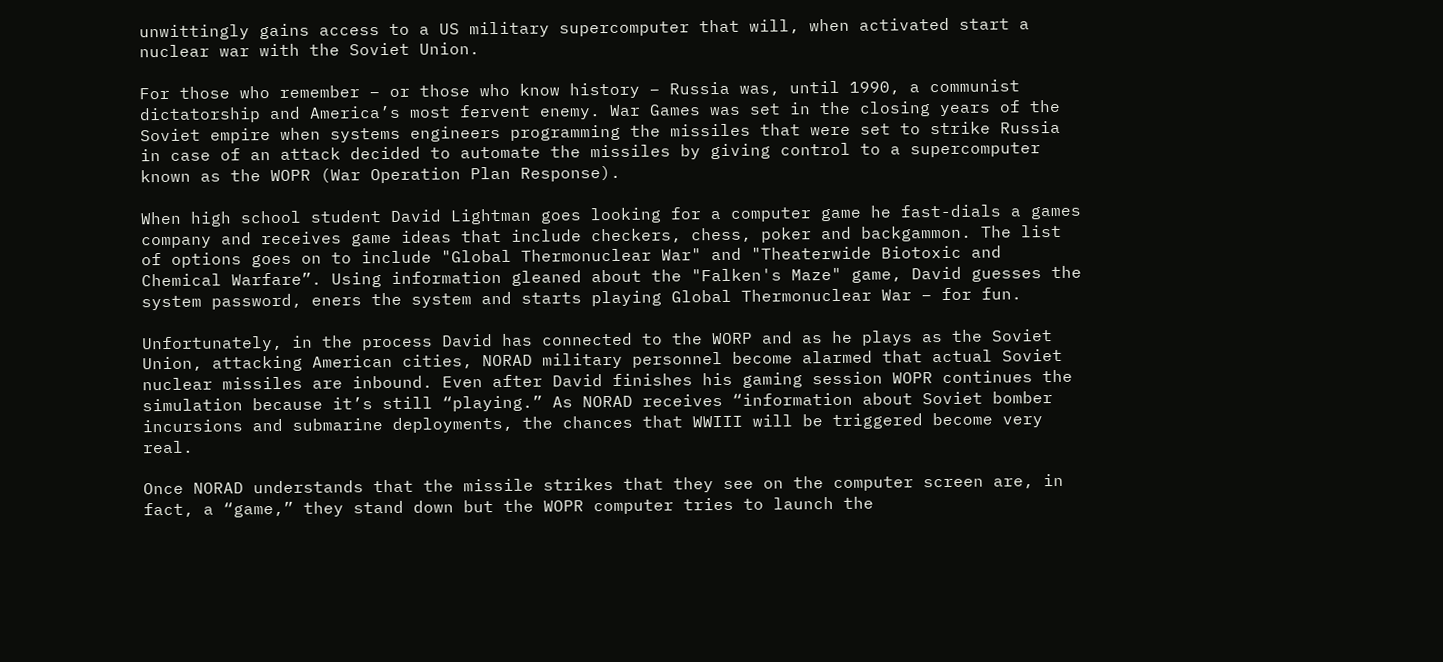unwittingly gains access to a US military supercomputer that will, when activated start a nuclear war with the Soviet Union.

For those who remember – or those who know history – Russia was, until 1990, a communist dictatorship and America’s most fervent enemy. War Games was set in the closing years of the Soviet empire when systems engineers programming the missiles that were set to strike Russia in case of an attack decided to automate the missiles by giving control to a supercomputer known as the WOPR (War Operation Plan Response).

When high school student David Lightman goes looking for a computer game he fast-dials a games company and receives game ideas that include checkers, chess, poker and backgammon. The list of options goes on to include "Global Thermonuclear War" and "Theaterwide Biotoxic and Chemical Warfare”. Using information gleaned about the "Falken's Maze" game, David guesses the system password, eners the system and starts playing Global Thermonuclear War – for fun.

Unfortunately, in the process David has connected to the WORP and as he plays as the Soviet Union, attacking American cities, NORAD military personnel become alarmed that actual Soviet nuclear missiles are inbound. Even after David finishes his gaming session WOPR continues the simulation because it’s still “playing.” As NORAD receives “information about Soviet bomber incursions and submarine deployments, the chances that WWIII will be triggered become very real.

Once NORAD understands that the missile strikes that they see on the computer screen are, in fact, a “game,” they stand down but the WOPR computer tries to launch the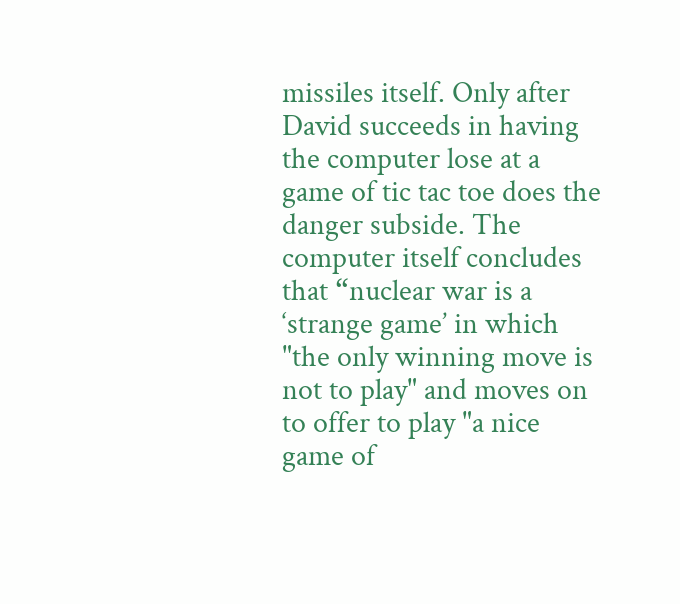missiles itself. Only after David succeeds in having the computer lose at a game of tic tac toe does the danger subside. The computer itself concludes that “nuclear war is a ‘strange game’ in which "the only winning move is not to play" and moves on to offer to play "a nice game of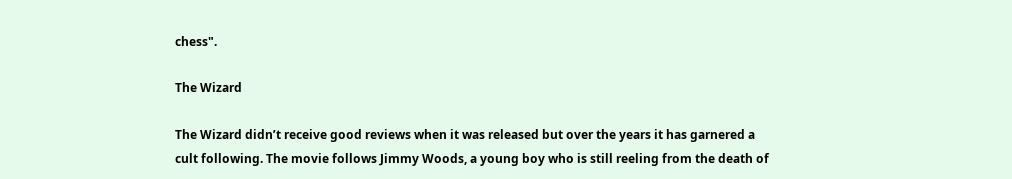chess".

The Wizard

The Wizard didn’t receive good reviews when it was released but over the years it has garnered a cult following. The movie follows Jimmy Woods, a young boy who is still reeling from the death of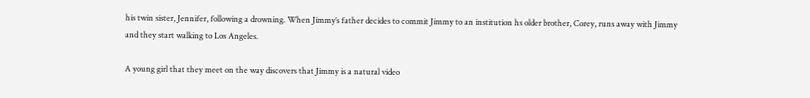his twin sister, Jennifer, following a drowning. When Jimmy’s father decides to commit Jimmy to an institution hs older brother, Corey, runs away with Jimmy and they start walking to Los Angeles.

A young girl that they meet on the way discovers that Jimmy is a natural video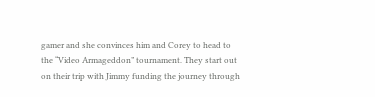gamer and she convinces him and Corey to head to  the “Video Armageddon” tournament. They start out on their trip with Jimmy funding the journey through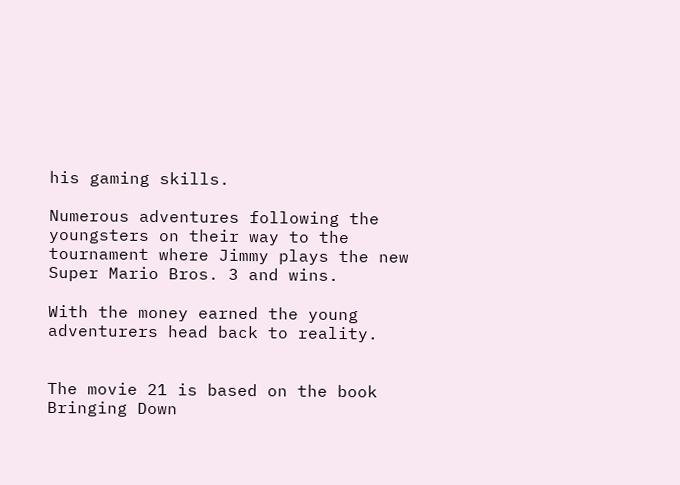his gaming skills.

Numerous adventures following the youngsters on their way to the tournament where Jimmy plays the new Super Mario Bros. 3 and wins.

With the money earned the young adventurers head back to reality.


The movie 21 is based on the book Bringing Down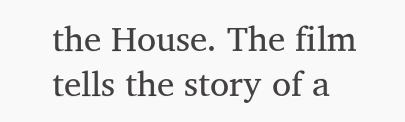the House. The film tells the story of a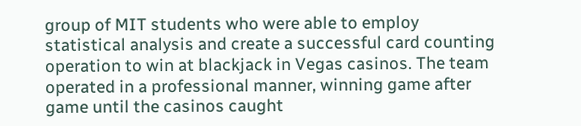group of MIT students who were able to employ statistical analysis and create a successful card counting operation to win at blackjack in Vegas casinos. The team operated in a professional manner, winning game after game until the casinos caught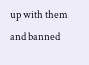up with them and banned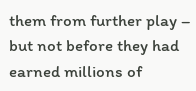them from further play – but not before they had earned millions of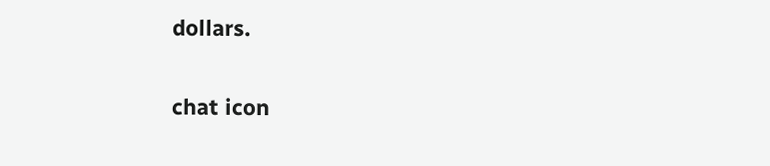dollars.


chat icon